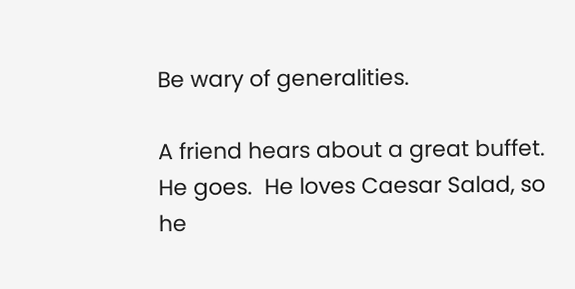Be wary of generalities.

A friend hears about a great buffet.  He goes.  He loves Caesar Salad, so he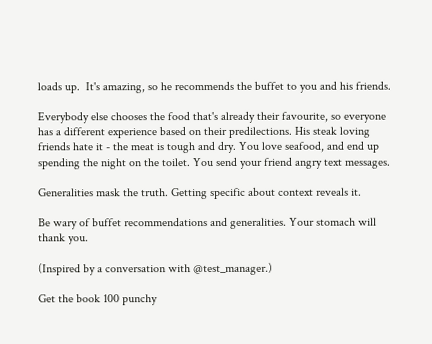loads up.  It's amazing, so he recommends the buffet to you and his friends.

Everybody else chooses the food that's already their favourite, so everyone has a different experience based on their predilections. His steak loving friends hate it - the meat is tough and dry. You love seafood, and end up spending the night on the toilet. You send your friend angry text messages.

Generalities mask the truth. Getting specific about context reveals it.

Be wary of buffet recommendations and generalities. Your stomach will thank you.

(Inspired by a conversation with @test_manager.)

Get the book 100 punchy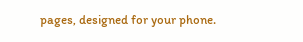pages, designed for your phone.